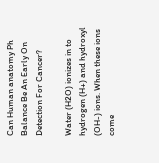Can Human anatomy Ph Balance Be An Early On Detection For Cancer?

Water (H2O) ionizes in to hydrogen (H+) and hydroxyl (OH-) ions. When these ions come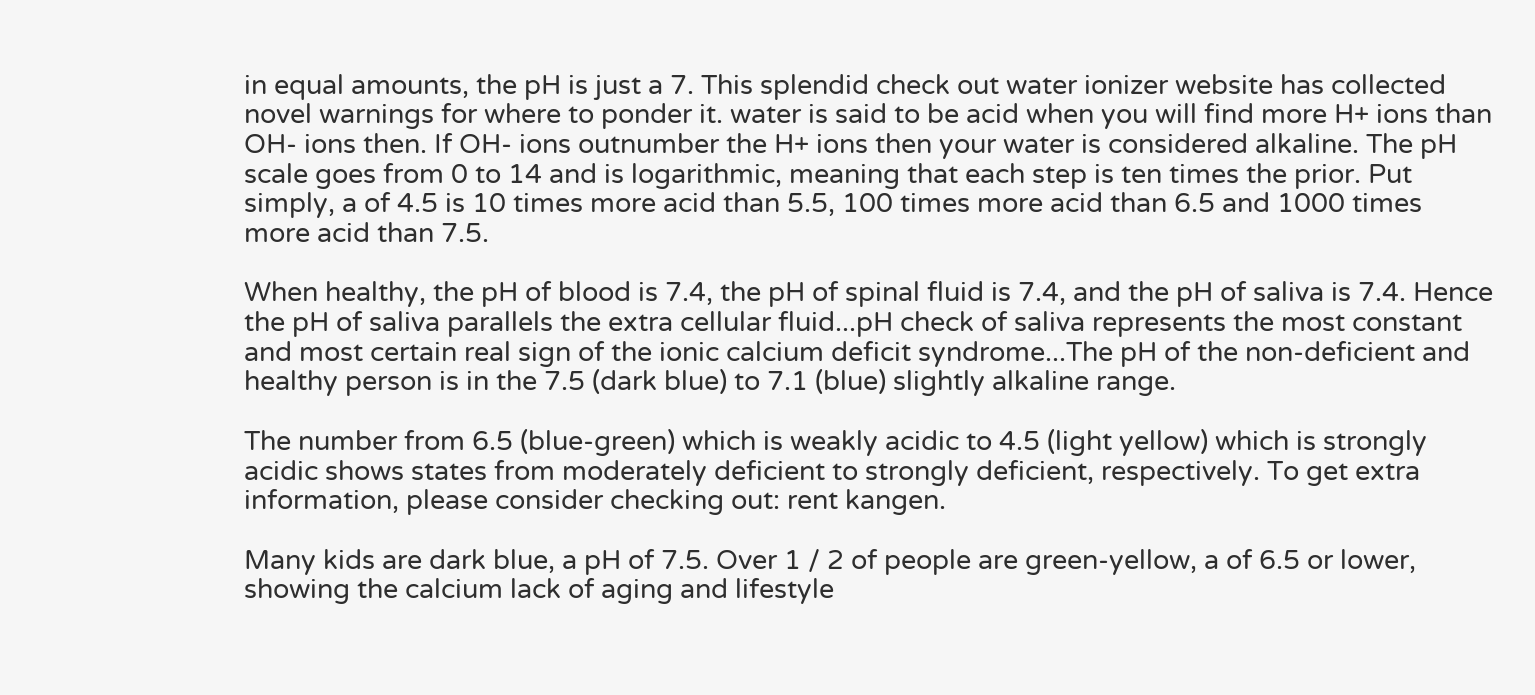in equal amounts, the pH is just a 7. This splendid check out water ionizer website has collected novel warnings for where to ponder it. water is said to be acid when you will find more H+ ions than OH- ions then. If OH- ions outnumber the H+ ions then your water is considered alkaline. The pH scale goes from 0 to 14 and is logarithmic, meaning that each step is ten times the prior. Put simply, a of 4.5 is 10 times more acid than 5.5, 100 times more acid than 6.5 and 1000 times more acid than 7.5.

When healthy, the pH of blood is 7.4, the pH of spinal fluid is 7.4, and the pH of saliva is 7.4. Hence the pH of saliva parallels the extra cellular fluid...pH check of saliva represents the most constant and most certain real sign of the ionic calcium deficit syndrome...The pH of the non-deficient and healthy person is in the 7.5 (dark blue) to 7.1 (blue) slightly alkaline range.

The number from 6.5 (blue-green) which is weakly acidic to 4.5 (light yellow) which is strongly acidic shows states from moderately deficient to strongly deficient, respectively. To get extra information, please consider checking out: rent kangen.

Many kids are dark blue, a pH of 7.5. Over 1 / 2 of people are green-yellow, a of 6.5 or lower, showing the calcium lack of aging and lifestyle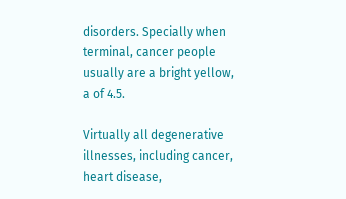disorders. Specially when terminal, cancer people usually are a bright yellow, a of 4.5.

Virtually all degenerative illnesses, including cancer, heart disease,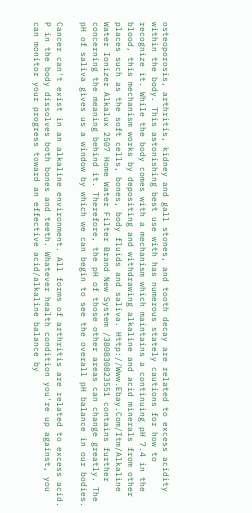osteoporosis, arthritis, kidney and gall stones, and tooth decay are related to excess acidity within the body. This astonishing best use with has numerous stately cautions for how to recognize it. While the body comes with a mechanism which maintains a continuing pH 7.4 in the blood, this mechanism works by depositing and withdrawing alkaline and acid minerals from other places such as the soft cells, bones, body fluids and saliva. Http://Www.Ebay.Com/Itm/Alkaline Water Ionizer Alkalux 2507 Home Water Filter Brand New System /380830823551 contains further concerning the meaning behind it. Therefore, the pH of those other areas can change greatly. The pH of saliva gives us a window by which we can begin to see the overall pH balance in our bodies.

Cancer can't exist in an alkaline environment. All forms of arthritis are related to excess acid. P in the body dissolves both bones and teeth. Whatever health condition you're up against, you can monitor your progress toward an effective acid/alkaline balance by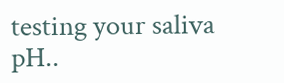testing your saliva pH..